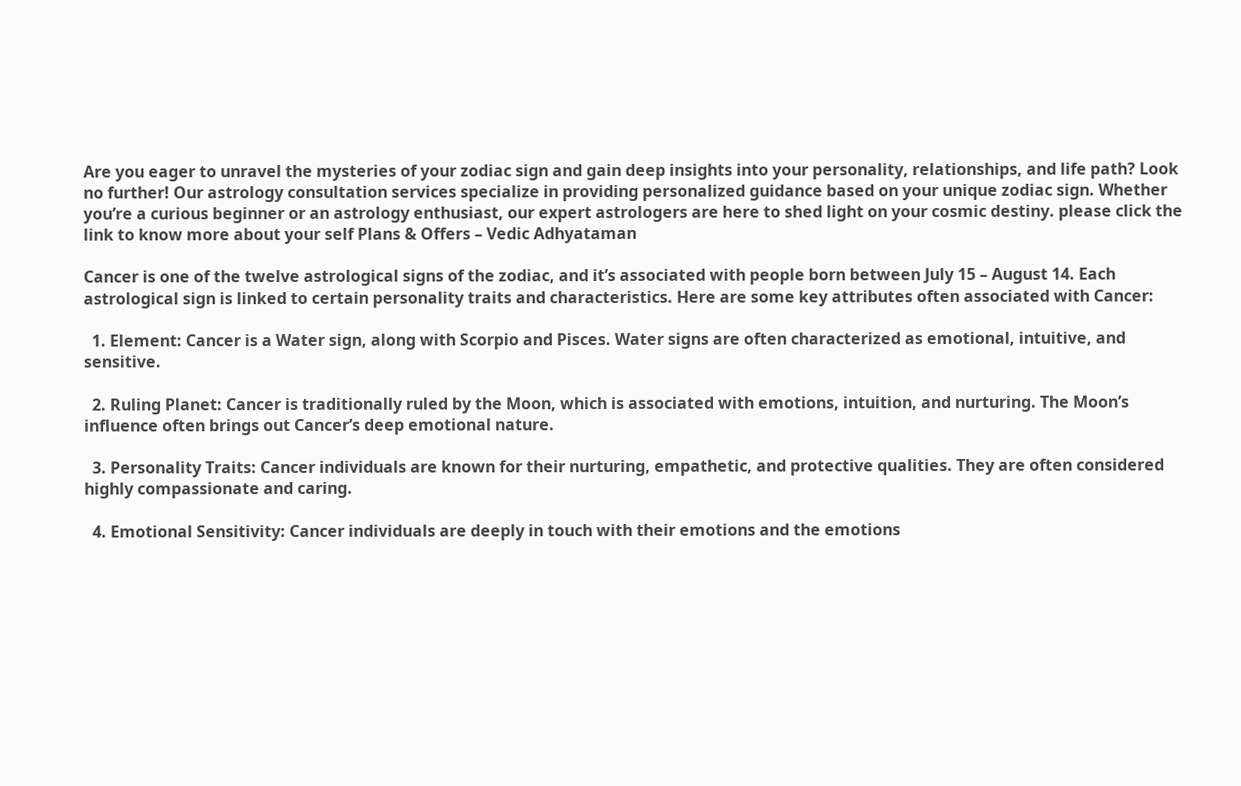Are you eager to unravel the mysteries of your zodiac sign and gain deep insights into your personality, relationships, and life path? Look no further! Our astrology consultation services specialize in providing personalized guidance based on your unique zodiac sign. Whether you’re a curious beginner or an astrology enthusiast, our expert astrologers are here to shed light on your cosmic destiny. please click the link to know more about your self Plans & Offers – Vedic Adhyataman

Cancer is one of the twelve astrological signs of the zodiac, and it’s associated with people born between July 15 – August 14. Each astrological sign is linked to certain personality traits and characteristics. Here are some key attributes often associated with Cancer:

  1. Element: Cancer is a Water sign, along with Scorpio and Pisces. Water signs are often characterized as emotional, intuitive, and sensitive.

  2. Ruling Planet: Cancer is traditionally ruled by the Moon, which is associated with emotions, intuition, and nurturing. The Moon’s influence often brings out Cancer’s deep emotional nature.

  3. Personality Traits: Cancer individuals are known for their nurturing, empathetic, and protective qualities. They are often considered highly compassionate and caring.

  4. Emotional Sensitivity: Cancer individuals are deeply in touch with their emotions and the emotions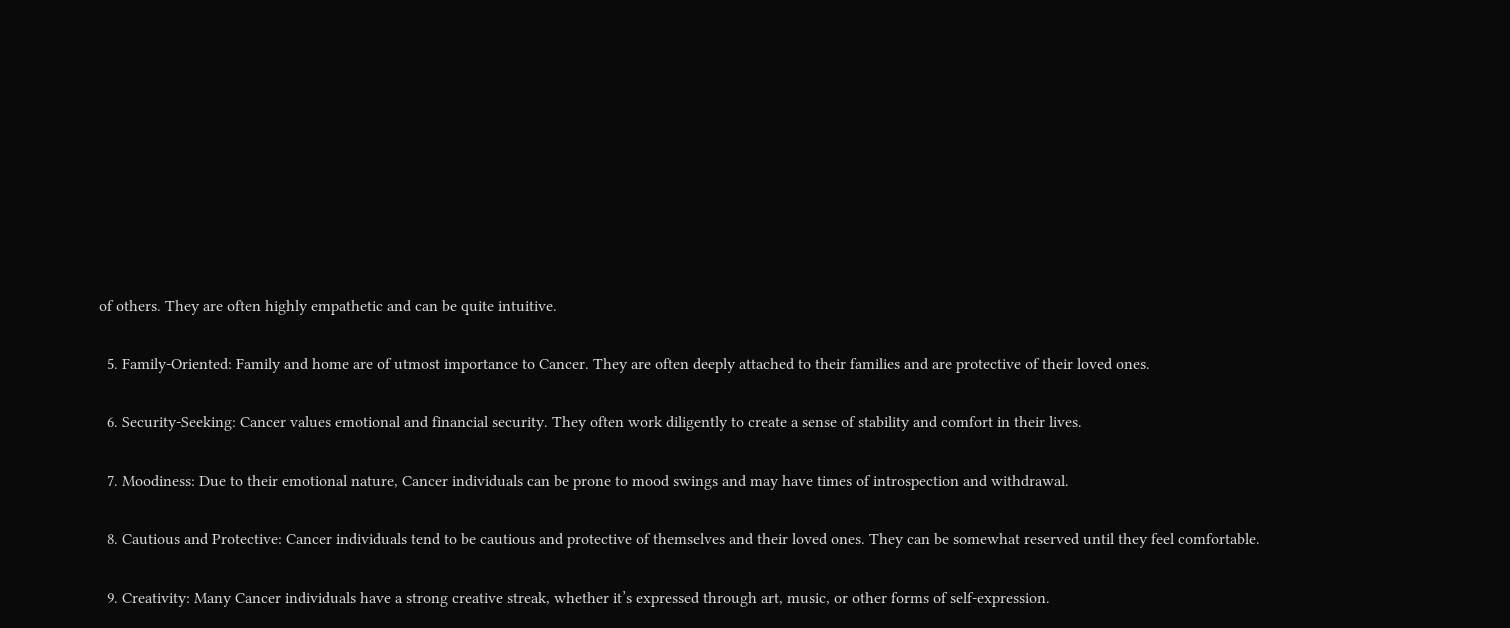of others. They are often highly empathetic and can be quite intuitive.

  5. Family-Oriented: Family and home are of utmost importance to Cancer. They are often deeply attached to their families and are protective of their loved ones.

  6. Security-Seeking: Cancer values emotional and financial security. They often work diligently to create a sense of stability and comfort in their lives.

  7. Moodiness: Due to their emotional nature, Cancer individuals can be prone to mood swings and may have times of introspection and withdrawal.

  8. Cautious and Protective: Cancer individuals tend to be cautious and protective of themselves and their loved ones. They can be somewhat reserved until they feel comfortable.

  9. Creativity: Many Cancer individuals have a strong creative streak, whether it’s expressed through art, music, or other forms of self-expression.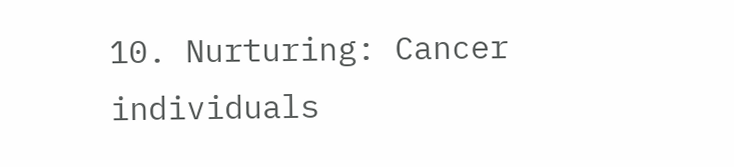10. Nurturing: Cancer individuals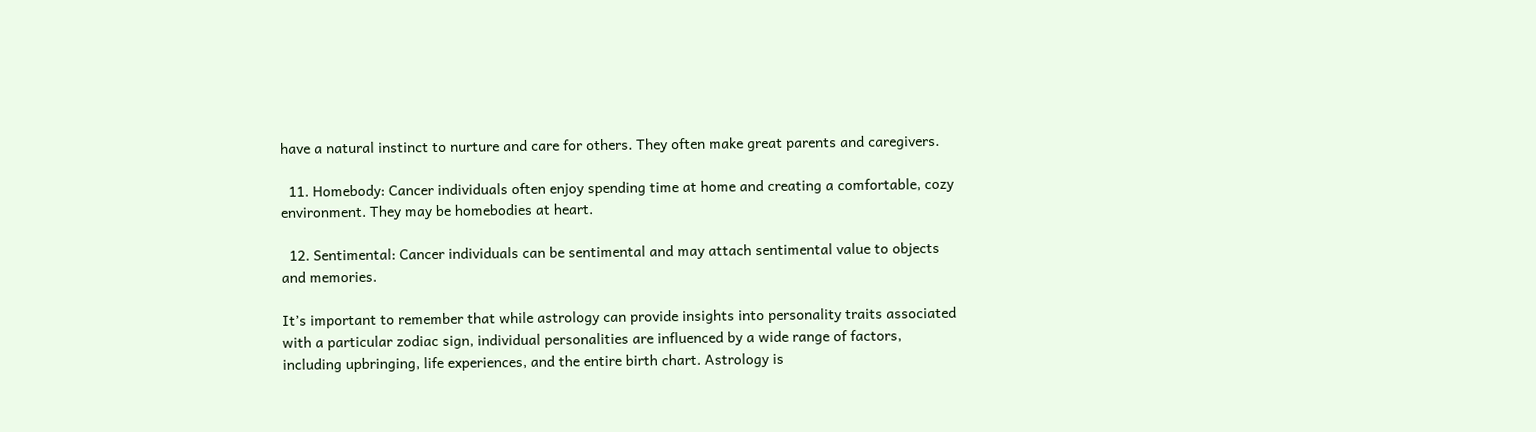have a natural instinct to nurture and care for others. They often make great parents and caregivers.

  11. Homebody: Cancer individuals often enjoy spending time at home and creating a comfortable, cozy environment. They may be homebodies at heart.

  12. Sentimental: Cancer individuals can be sentimental and may attach sentimental value to objects and memories.

It’s important to remember that while astrology can provide insights into personality traits associated with a particular zodiac sign, individual personalities are influenced by a wide range of factors, including upbringing, life experiences, and the entire birth chart. Astrology is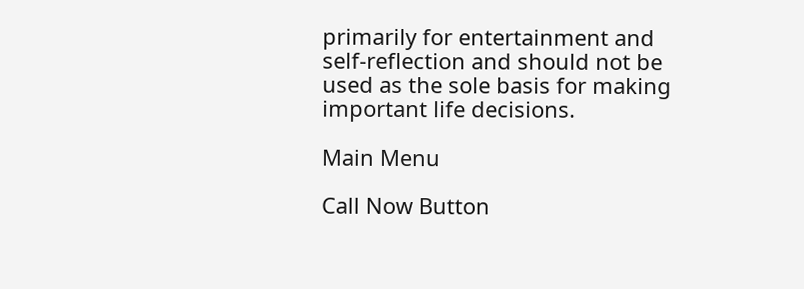primarily for entertainment and self-reflection and should not be used as the sole basis for making important life decisions.

Main Menu

Call Now Button